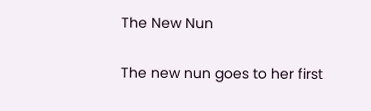The New Nun

The new nun goes to her first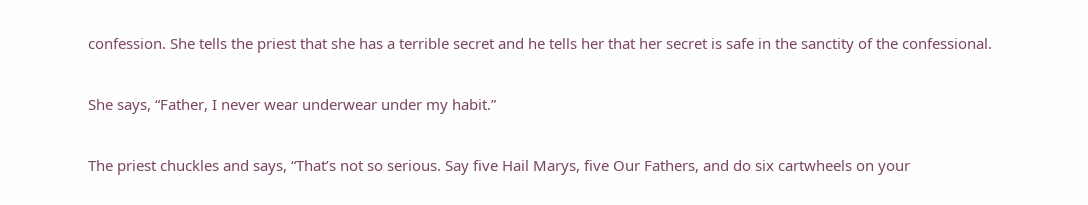confession. She tells the priest that she has a terrible secret and he tells her that her secret is safe in the sanctity of the confessional.

She says, “Father, I never wear underwear under my habit.”

The priest chuckles and says, “That’s not so serious. Say five Hail Marys, five Our Fathers, and do six cartwheels on your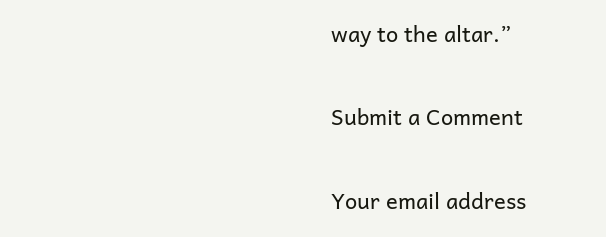way to the altar.”

Submit a Comment

Your email address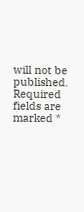will not be published. Required fields are marked *